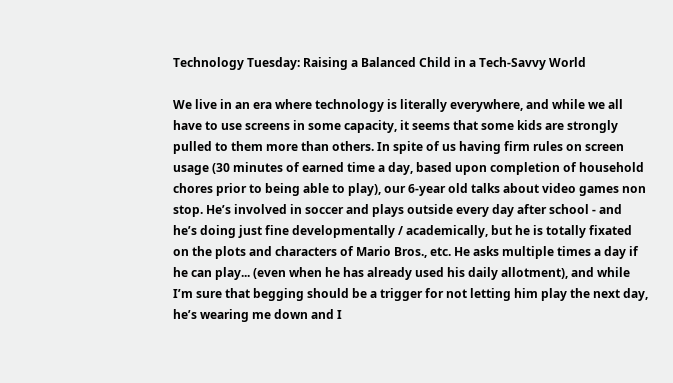Technology Tuesday: Raising a Balanced Child in a Tech-Savvy World

We live in an era where technology is literally everywhere, and while we all have to use screens in some capacity, it seems that some kids are strongly pulled to them more than others. In spite of us having firm rules on screen usage (30 minutes of earned time a day, based upon completion of household chores prior to being able to play), our 6-year old talks about video games non stop. He’s involved in soccer and plays outside every day after school - and he’s doing just fine developmentally / academically, but he is totally fixated on the plots and characters of Mario Bros., etc. He asks multiple times a day if he can play... (even when he has already used his daily allotment), and while I’m sure that begging should be a trigger for not letting him play the next day, he’s wearing me down and I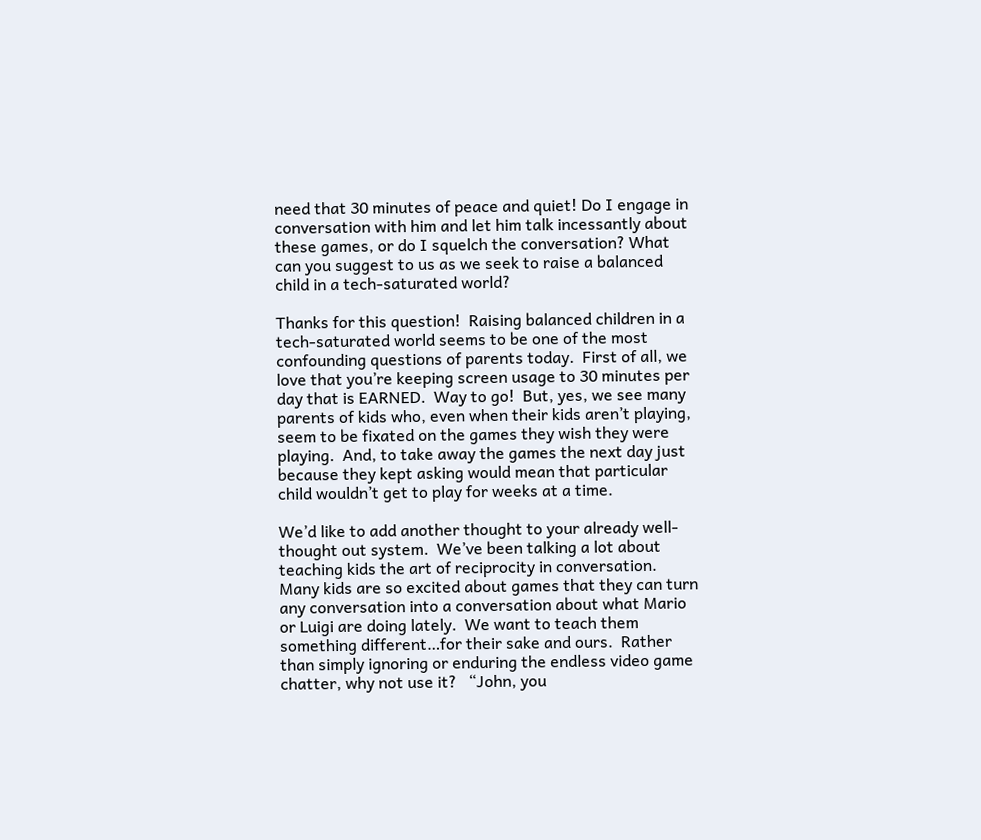need that 30 minutes of peace and quiet! Do I engage in conversation with him and let him talk incessantly about these games, or do I squelch the conversation? What can you suggest to us as we seek to raise a balanced child in a tech-saturated world?

Thanks for this question!  Raising balanced children in a tech-saturated world seems to be one of the most confounding questions of parents today.  First of all, we love that you’re keeping screen usage to 30 minutes per day that is EARNED.  Way to go!  But, yes, we see many parents of kids who, even when their kids aren’t playing, seem to be fixated on the games they wish they were playing.  And, to take away the games the next day just because they kept asking would mean that particular child wouldn’t get to play for weeks at a time.

We’d like to add another thought to your already well-thought out system.  We’ve been talking a lot about teaching kids the art of reciprocity in conversation.  Many kids are so excited about games that they can turn any conversation into a conversation about what Mario or Luigi are doing lately.  We want to teach them something different…for their sake and ours.  Rather than simply ignoring or enduring the endless video game chatter, why not use it?   “John, you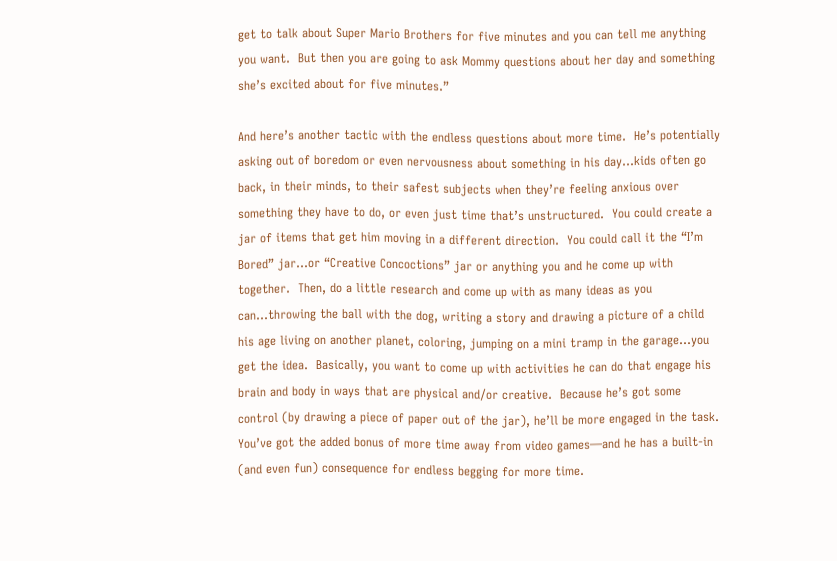get to talk about Super Mario Brothers for five minutes and you can tell me anything you want.  But then you are going to ask Mommy questions about her day and something she’s excited about for five minutes.”

And here’s another tactic with the endless questions about more time.  He’s potentially asking out of boredom or even nervousness about something in his day…kids often go back, in their minds, to their safest subjects when they’re feeling anxious over something they have to do, or even just time that’s unstructured.  You could create a jar of items that get him moving in a different direction.  You could call it the “I’m Bored” jar…or “Creative Concoctions” jar or anything you and he come up with together.  Then, do a little research and come up with as many ideas as you can…throwing the ball with the dog, writing a story and drawing a picture of a child his age living on another planet, coloring, jumping on a mini tramp in the garage…you get the idea.  Basically, you want to come up with activities he can do that engage his brain and body in ways that are physical and/or creative.  Because he’s got some control (by drawing a piece of paper out of the jar), he’ll be more engaged in the task.  You’ve got the added bonus of more time away from video games—and he has a built-in (and even fun) consequence for endless begging for more time.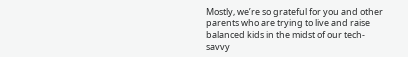Mostly, we’re so grateful for you and other parents who are trying to live and raise balanced kids in the midst of our tech-savvy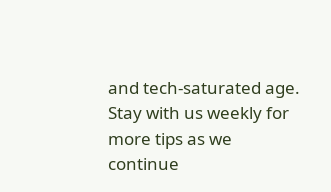and tech-saturated age.  Stay with us weekly for more tips as we continue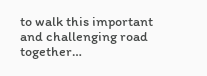to walk this important and challenging road together…